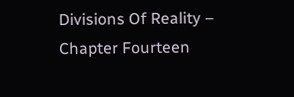Divisions Of Reality – Chapter Fourteen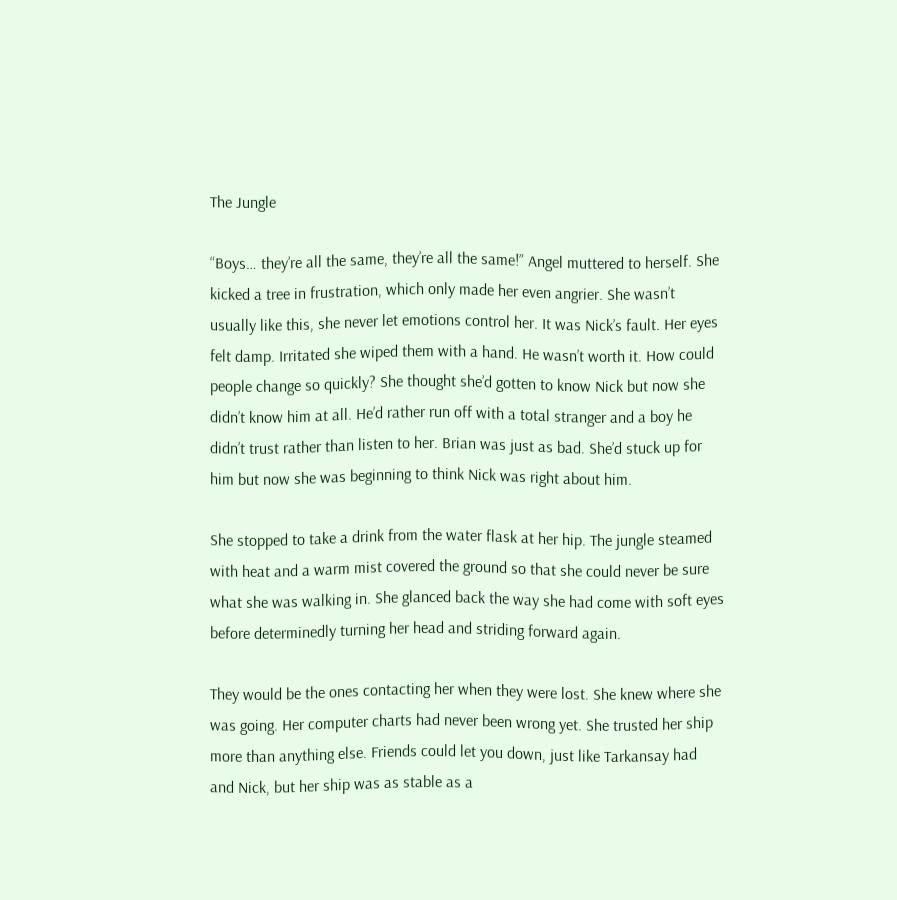The Jungle

“Boys… they’re all the same, they’re all the same!” Angel muttered to herself. She kicked a tree in frustration, which only made her even angrier. She wasn’t usually like this, she never let emotions control her. It was Nick’s fault. Her eyes felt damp. Irritated she wiped them with a hand. He wasn’t worth it. How could people change so quickly? She thought she’d gotten to know Nick but now she didn’t know him at all. He’d rather run off with a total stranger and a boy he didn’t trust rather than listen to her. Brian was just as bad. She’d stuck up for him but now she was beginning to think Nick was right about him.

She stopped to take a drink from the water flask at her hip. The jungle steamed with heat and a warm mist covered the ground so that she could never be sure what she was walking in. She glanced back the way she had come with soft eyes before determinedly turning her head and striding forward again.

They would be the ones contacting her when they were lost. She knew where she was going. Her computer charts had never been wrong yet. She trusted her ship more than anything else. Friends could let you down, just like Tarkansay had and Nick, but her ship was as stable as a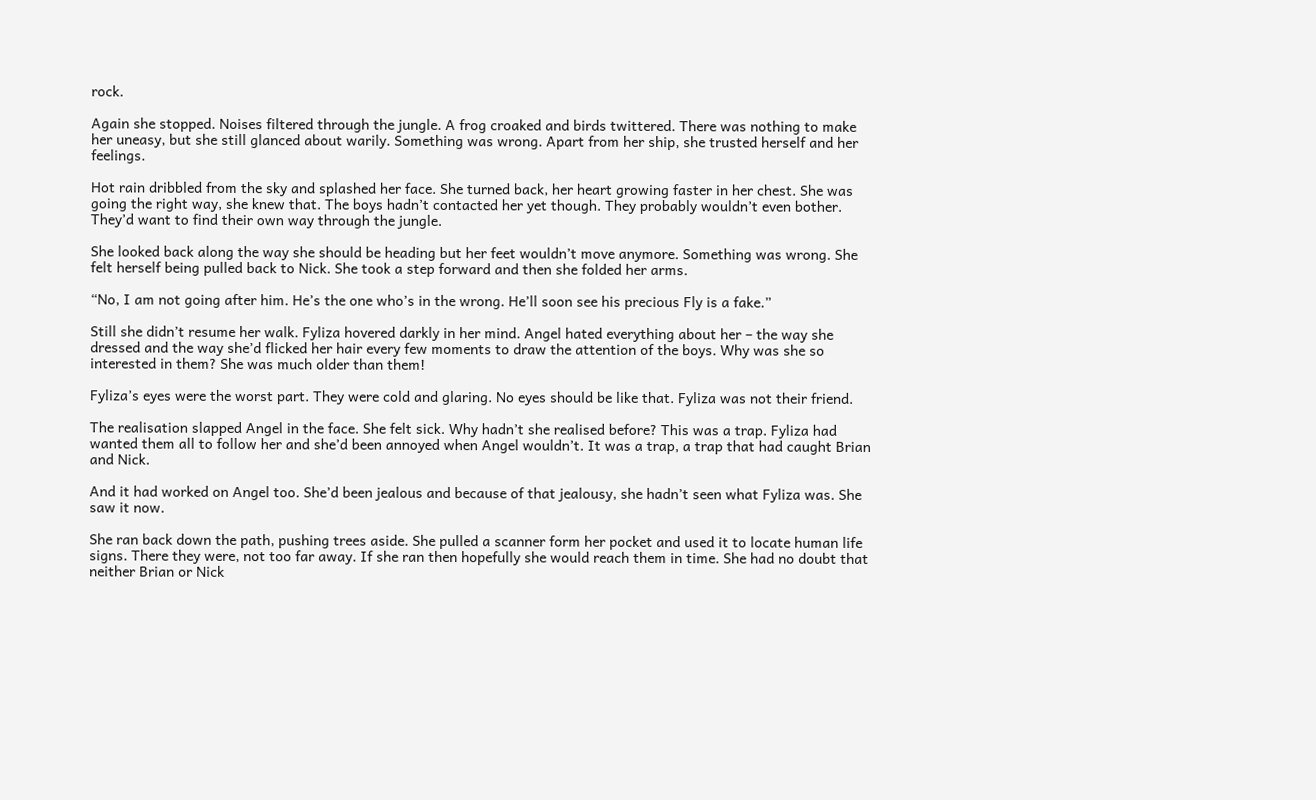rock.

Again she stopped. Noises filtered through the jungle. A frog croaked and birds twittered. There was nothing to make her uneasy, but she still glanced about warily. Something was wrong. Apart from her ship, she trusted herself and her feelings.

Hot rain dribbled from the sky and splashed her face. She turned back, her heart growing faster in her chest. She was going the right way, she knew that. The boys hadn’t contacted her yet though. They probably wouldn’t even bother. They’d want to find their own way through the jungle.

She looked back along the way she should be heading but her feet wouldn’t move anymore. Something was wrong. She felt herself being pulled back to Nick. She took a step forward and then she folded her arms.

“No, I am not going after him. He’s the one who’s in the wrong. He’ll soon see his precious Fly is a fake.”

Still she didn’t resume her walk. Fyliza hovered darkly in her mind. Angel hated everything about her – the way she dressed and the way she’d flicked her hair every few moments to draw the attention of the boys. Why was she so interested in them? She was much older than them!

Fyliza’s eyes were the worst part. They were cold and glaring. No eyes should be like that. Fyliza was not their friend.

The realisation slapped Angel in the face. She felt sick. Why hadn’t she realised before? This was a trap. Fyliza had wanted them all to follow her and she’d been annoyed when Angel wouldn’t. It was a trap, a trap that had caught Brian and Nick.

And it had worked on Angel too. She’d been jealous and because of that jealousy, she hadn’t seen what Fyliza was. She saw it now.

She ran back down the path, pushing trees aside. She pulled a scanner form her pocket and used it to locate human life signs. There they were, not too far away. If she ran then hopefully she would reach them in time. She had no doubt that neither Brian or Nick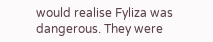would realise Fyliza was dangerous. They were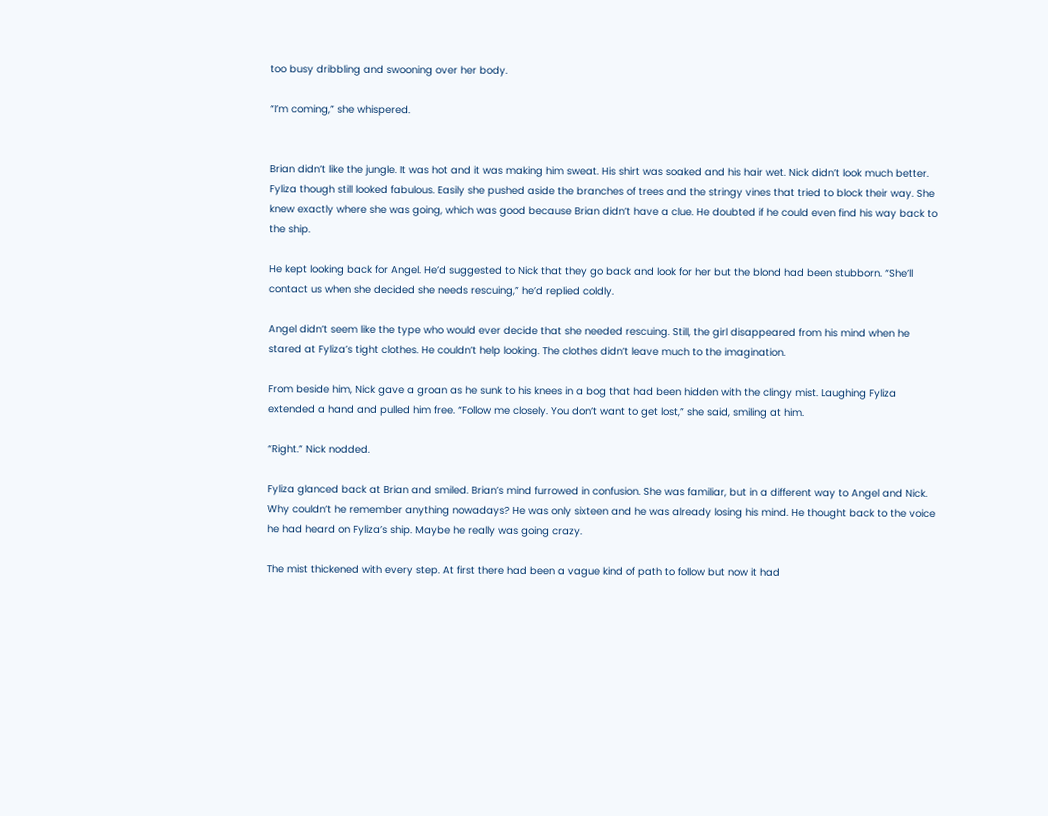too busy dribbling and swooning over her body.

“I’m coming,” she whispered.


Brian didn’t like the jungle. It was hot and it was making him sweat. His shirt was soaked and his hair wet. Nick didn’t look much better. Fyliza though still looked fabulous. Easily she pushed aside the branches of trees and the stringy vines that tried to block their way. She knew exactly where she was going, which was good because Brian didn’t have a clue. He doubted if he could even find his way back to the ship.

He kept looking back for Angel. He’d suggested to Nick that they go back and look for her but the blond had been stubborn. “She’ll contact us when she decided she needs rescuing,” he’d replied coldly.

Angel didn’t seem like the type who would ever decide that she needed rescuing. Still, the girl disappeared from his mind when he stared at Fyliza’s tight clothes. He couldn’t help looking. The clothes didn’t leave much to the imagination.

From beside him, Nick gave a groan as he sunk to his knees in a bog that had been hidden with the clingy mist. Laughing Fyliza extended a hand and pulled him free. “Follow me closely. You don’t want to get lost,” she said, smiling at him.

“Right.” Nick nodded.

Fyliza glanced back at Brian and smiled. Brian’s mind furrowed in confusion. She was familiar, but in a different way to Angel and Nick. Why couldn’t he remember anything nowadays? He was only sixteen and he was already losing his mind. He thought back to the voice he had heard on Fyliza’s ship. Maybe he really was going crazy.

The mist thickened with every step. At first there had been a vague kind of path to follow but now it had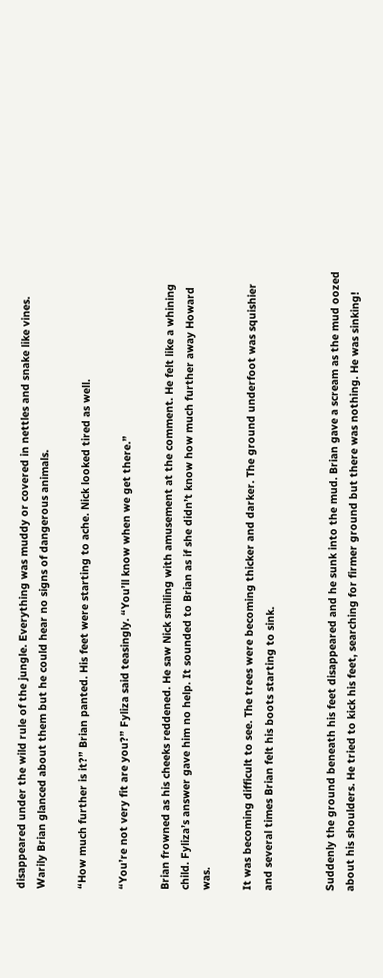disappeared under the wild rule of the jungle. Everything was muddy or covered in nettles and snake like vines. Warily Brian glanced about them but he could hear no signs of dangerous animals.

“How much further is it?” Brian panted. His feet were starting to ache. Nick looked tired as well.

“You’re not very fit are you?” Fyliza said teasingly. “You’ll know when we get there.”

Brian frowned as his cheeks reddened. He saw Nick smiling with amusement at the comment. He felt like a whining child. Fyliza’s answer gave him no help. It sounded to Brian as if she didn’t know how much further away Howard was.

It was becoming difficult to see. The trees were becoming thicker and darker. The ground underfoot was squishier and several times Brian felt his boots starting to sink.


Suddenly the ground beneath his feet disappeared and he sunk into the mud. Brian gave a scream as the mud oozed about his shoulders. He tried to kick his feet, searching for firmer ground but there was nothing. He was sinking!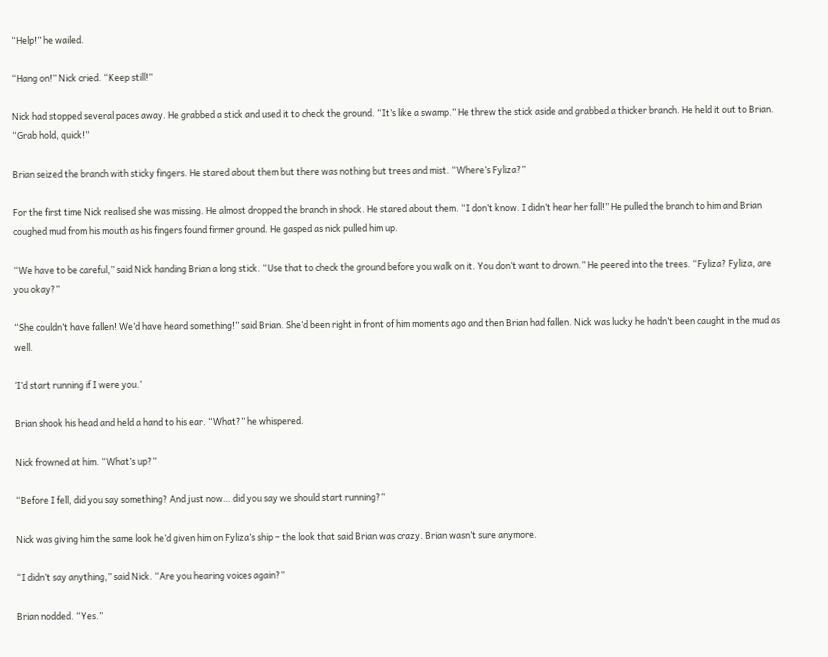“Help!” he wailed.

“Hang on!” Nick cried. “Keep still!”

Nick had stopped several paces away. He grabbed a stick and used it to check the ground. “It’s like a swamp.” He threw the stick aside and grabbed a thicker branch. He held it out to Brian. “Grab hold, quick!”

Brian seized the branch with sticky fingers. He stared about them but there was nothing but trees and mist. “Where’s Fyliza?”

For the first time Nick realised she was missing. He almost dropped the branch in shock. He stared about them. “I don’t know. I didn’t hear her fall!” He pulled the branch to him and Brian coughed mud from his mouth as his fingers found firmer ground. He gasped as nick pulled him up.

“We have to be careful,” said Nick handing Brian a long stick. “Use that to check the ground before you walk on it. You don’t want to drown.” He peered into the trees. “Fyliza? Fyliza, are you okay?”

“She couldn’t have fallen! We’d have heard something!” said Brian. She’d been right in front of him moments ago and then Brian had fallen. Nick was lucky he hadn’t been caught in the mud as well.

‘I’d start running if I were you.’

Brian shook his head and held a hand to his ear. “What?” he whispered.

Nick frowned at him. “What’s up?”

“Before I fell, did you say something? And just now… did you say we should start running?”

Nick was giving him the same look he’d given him on Fyliza’s ship – the look that said Brian was crazy. Brian wasn’t sure anymore.

“I didn’t say anything,” said Nick. “Are you hearing voices again?”

Brian nodded. “Yes.”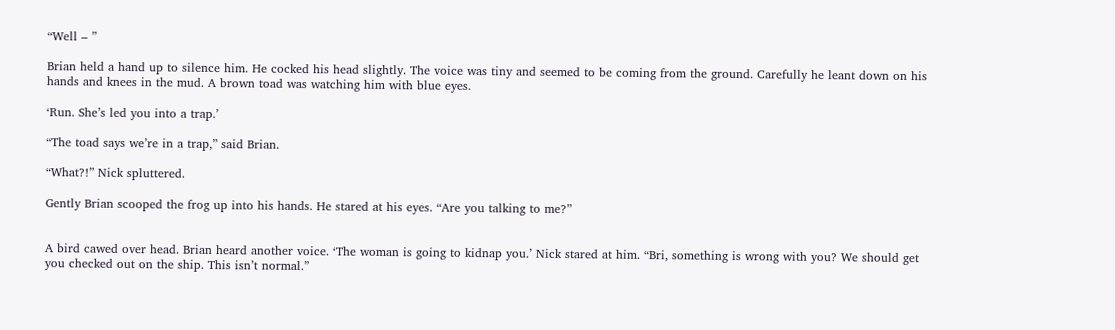“Well – ”

Brian held a hand up to silence him. He cocked his head slightly. The voice was tiny and seemed to be coming from the ground. Carefully he leant down on his hands and knees in the mud. A brown toad was watching him with blue eyes.

‘Run. She’s led you into a trap.’

“The toad says we’re in a trap,” said Brian.

“What?!” Nick spluttered.

Gently Brian scooped the frog up into his hands. He stared at his eyes. “Are you talking to me?”


A bird cawed over head. Brian heard another voice. ‘The woman is going to kidnap you.’ Nick stared at him. “Bri, something is wrong with you? We should get you checked out on the ship. This isn’t normal.”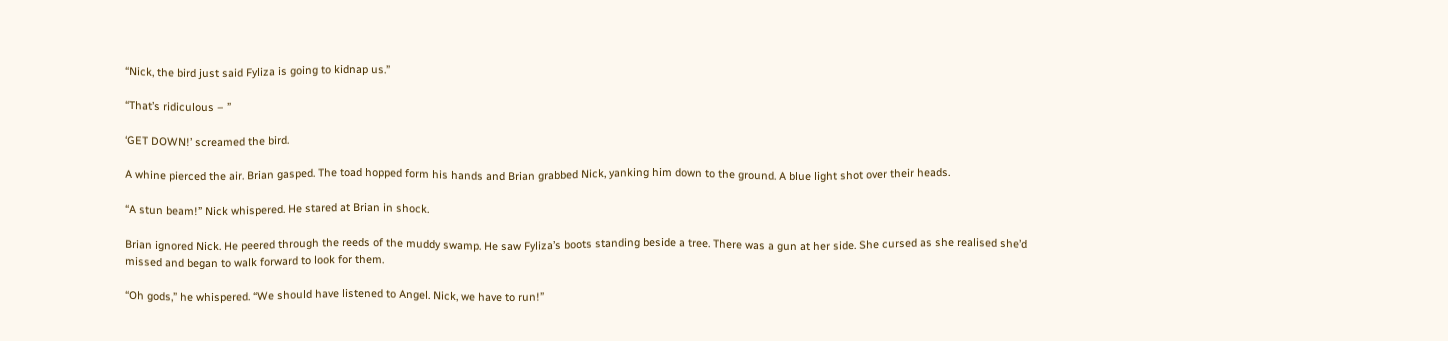“Nick, the bird just said Fyliza is going to kidnap us.”

“That’s ridiculous – ”

‘GET DOWN!’ screamed the bird.

A whine pierced the air. Brian gasped. The toad hopped form his hands and Brian grabbed Nick, yanking him down to the ground. A blue light shot over their heads.

“A stun beam!” Nick whispered. He stared at Brian in shock.

Brian ignored Nick. He peered through the reeds of the muddy swamp. He saw Fyliza’s boots standing beside a tree. There was a gun at her side. She cursed as she realised she’d missed and began to walk forward to look for them.

“Oh gods,” he whispered. “We should have listened to Angel. Nick, we have to run!”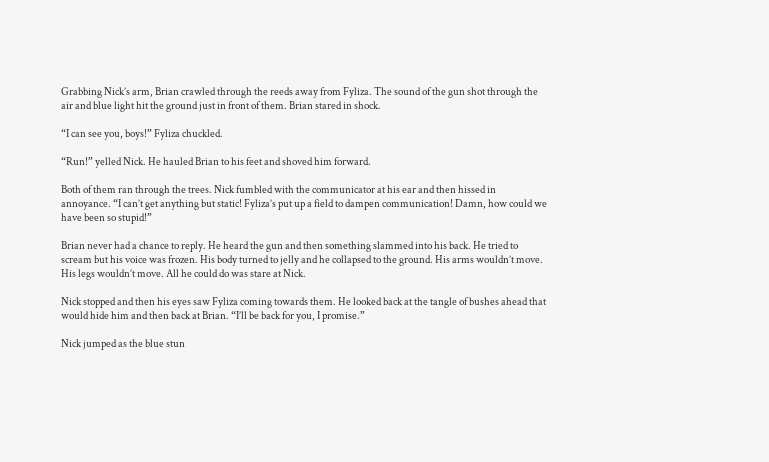Grabbing Nick’s arm, Brian crawled through the reeds away from Fyliza. The sound of the gun shot through the air and blue light hit the ground just in front of them. Brian stared in shock.

“I can see you, boys!” Fyliza chuckled.

“Run!” yelled Nick. He hauled Brian to his feet and shoved him forward.

Both of them ran through the trees. Nick fumbled with the communicator at his ear and then hissed in annoyance. “I can’t get anything but static! Fyliza’s put up a field to dampen communication! Damn, how could we have been so stupid!”

Brian never had a chance to reply. He heard the gun and then something slammed into his back. He tried to scream but his voice was frozen. His body turned to jelly and he collapsed to the ground. His arms wouldn’t move. His legs wouldn’t move. All he could do was stare at Nick.

Nick stopped and then his eyes saw Fyliza coming towards them. He looked back at the tangle of bushes ahead that would hide him and then back at Brian. “I’ll be back for you, I promise.”

Nick jumped as the blue stun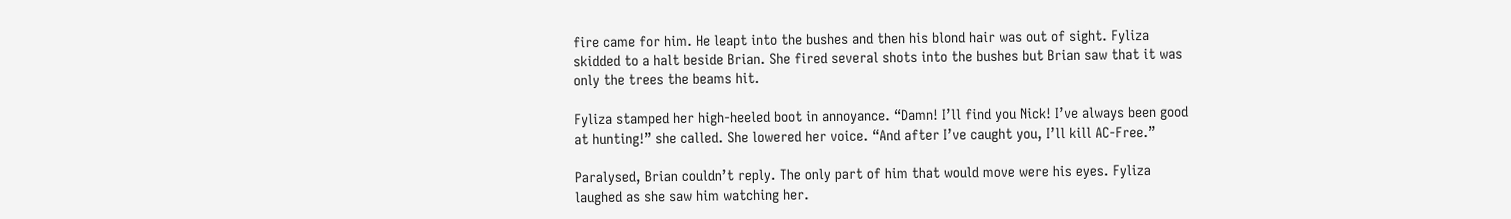fire came for him. He leapt into the bushes and then his blond hair was out of sight. Fyliza skidded to a halt beside Brian. She fired several shots into the bushes but Brian saw that it was only the trees the beams hit.

Fyliza stamped her high-heeled boot in annoyance. “Damn! I’ll find you Nick! I’ve always been good at hunting!” she called. She lowered her voice. “And after I’ve caught you, I’ll kill AC-Free.”

Paralysed, Brian couldn’t reply. The only part of him that would move were his eyes. Fyliza laughed as she saw him watching her.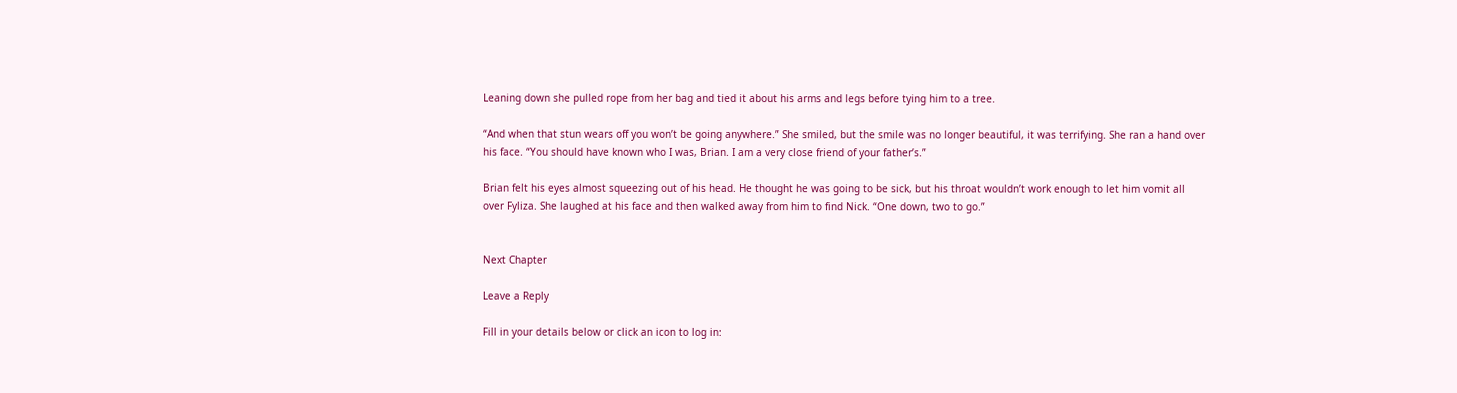Leaning down she pulled rope from her bag and tied it about his arms and legs before tying him to a tree.

“And when that stun wears off you won’t be going anywhere.” She smiled, but the smile was no longer beautiful, it was terrifying. She ran a hand over his face. “You should have known who I was, Brian. I am a very close friend of your father’s.”

Brian felt his eyes almost squeezing out of his head. He thought he was going to be sick, but his throat wouldn’t work enough to let him vomit all over Fyliza. She laughed at his face and then walked away from him to find Nick. “One down, two to go.”


Next Chapter

Leave a Reply

Fill in your details below or click an icon to log in: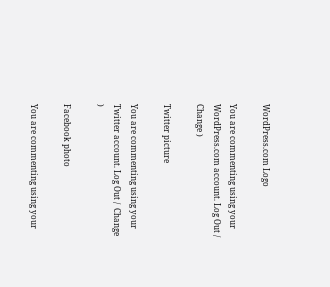WordPress.com Logo

You are commenting using your WordPress.com account. Log Out /  Change )

Twitter picture

You are commenting using your Twitter account. Log Out /  Change )

Facebook photo

You are commenting using your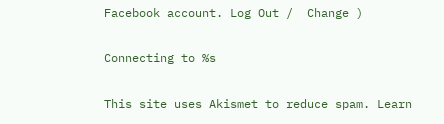Facebook account. Log Out /  Change )

Connecting to %s

This site uses Akismet to reduce spam. Learn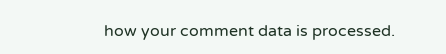how your comment data is processed.